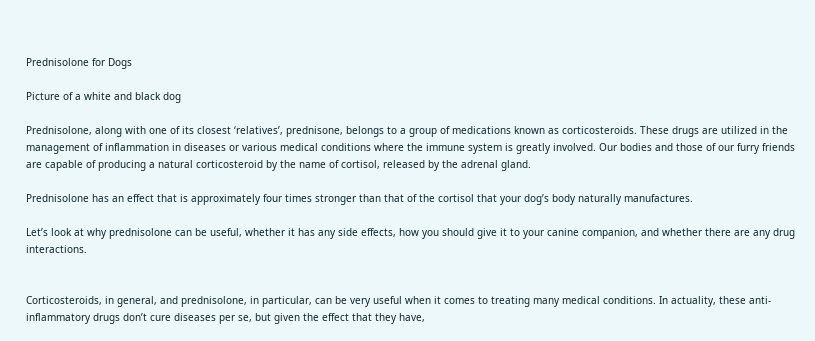Prednisolone for Dogs

Picture of a white and black dog

Prednisolone, along with one of its closest ‘relatives’, prednisone, belongs to a group of medications known as corticosteroids. These drugs are utilized in the management of inflammation in diseases or various medical conditions where the immune system is greatly involved. Our bodies and those of our furry friends are capable of producing a natural corticosteroid by the name of cortisol, released by the adrenal gland.

Prednisolone has an effect that is approximately four times stronger than that of the cortisol that your dog’s body naturally manufactures.

Let’s look at why prednisolone can be useful, whether it has any side effects, how you should give it to your canine companion, and whether there are any drug interactions.


Corticosteroids, in general, and prednisolone, in particular, can be very useful when it comes to treating many medical conditions. In actuality, these anti-inflammatory drugs don’t cure diseases per se, but given the effect that they have,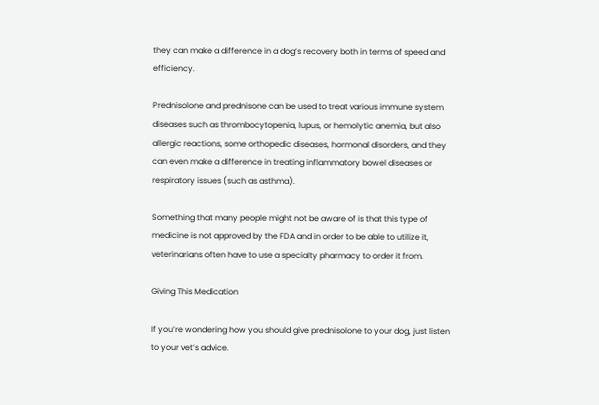they can make a difference in a dog’s recovery both in terms of speed and efficiency.

Prednisolone and prednisone can be used to treat various immune system diseases such as thrombocytopenia, lupus, or hemolytic anemia, but also allergic reactions, some orthopedic diseases, hormonal disorders, and they can even make a difference in treating inflammatory bowel diseases or respiratory issues (such as asthma).

Something that many people might not be aware of is that this type of medicine is not approved by the FDA and in order to be able to utilize it, veterinarians often have to use a specialty pharmacy to order it from.

Giving This Medication

If you’re wondering how you should give prednisolone to your dog, just listen to your vet’s advice.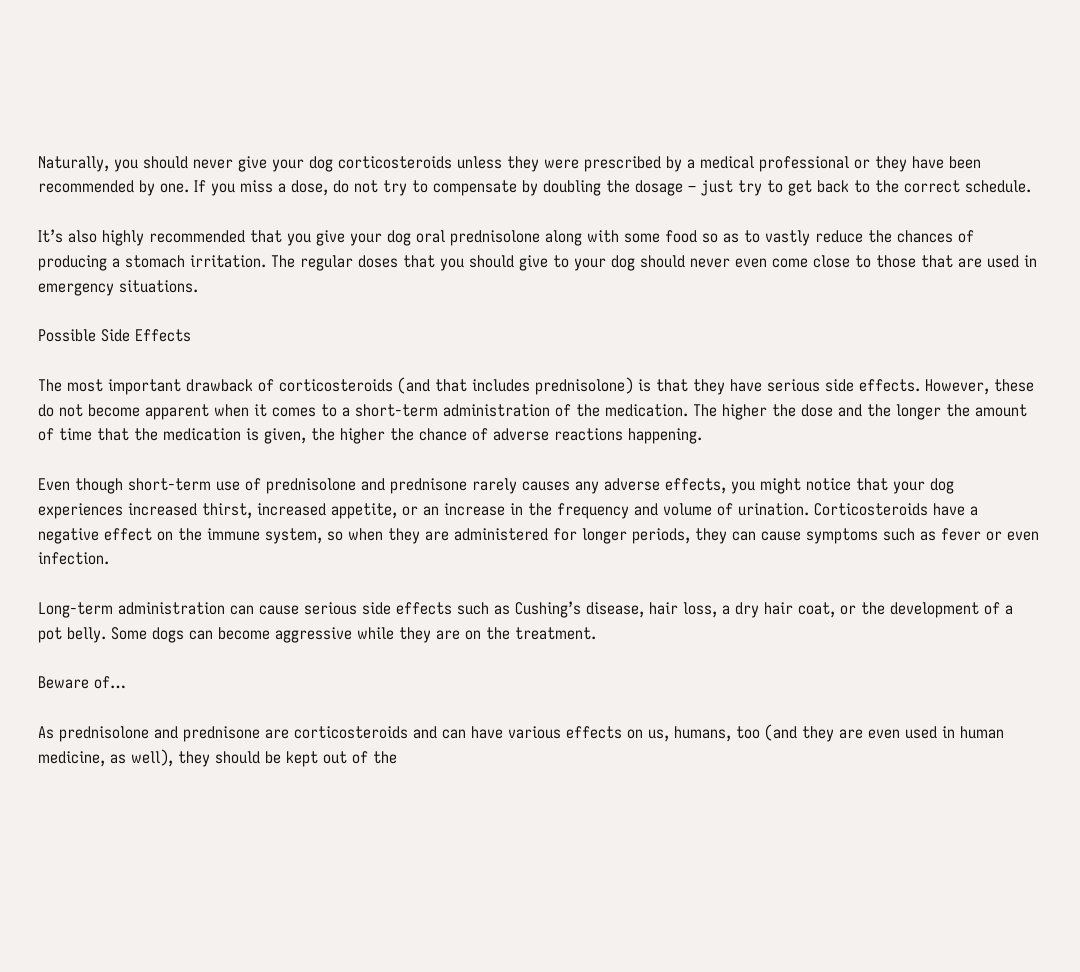Naturally, you should never give your dog corticosteroids unless they were prescribed by a medical professional or they have been recommended by one. If you miss a dose, do not try to compensate by doubling the dosage – just try to get back to the correct schedule.

It’s also highly recommended that you give your dog oral prednisolone along with some food so as to vastly reduce the chances of producing a stomach irritation. The regular doses that you should give to your dog should never even come close to those that are used in emergency situations.

Possible Side Effects

The most important drawback of corticosteroids (and that includes prednisolone) is that they have serious side effects. However, these do not become apparent when it comes to a short-term administration of the medication. The higher the dose and the longer the amount of time that the medication is given, the higher the chance of adverse reactions happening.

Even though short-term use of prednisolone and prednisone rarely causes any adverse effects, you might notice that your dog experiences increased thirst, increased appetite, or an increase in the frequency and volume of urination. Corticosteroids have a negative effect on the immune system, so when they are administered for longer periods, they can cause symptoms such as fever or even infection.

Long-term administration can cause serious side effects such as Cushing’s disease, hair loss, a dry hair coat, or the development of a pot belly. Some dogs can become aggressive while they are on the treatment.

Beware of…

As prednisolone and prednisone are corticosteroids and can have various effects on us, humans, too (and they are even used in human medicine, as well), they should be kept out of the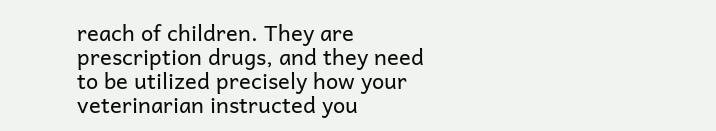reach of children. They are prescription drugs, and they need to be utilized precisely how your veterinarian instructed you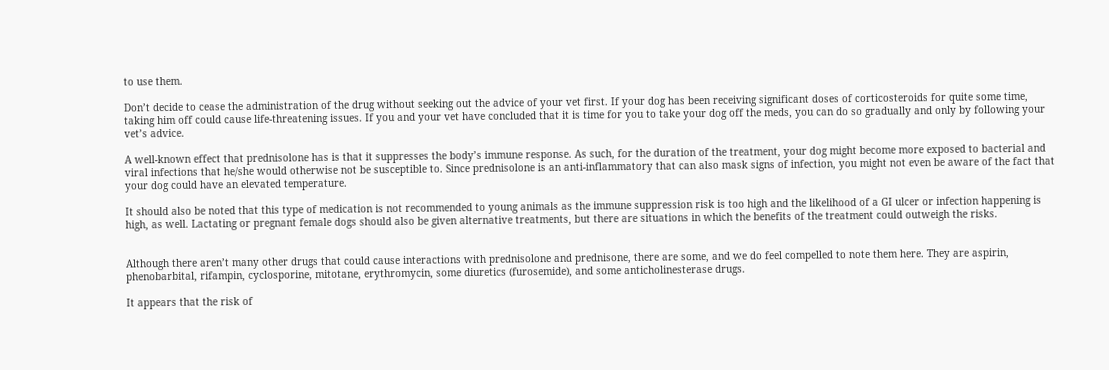to use them.

Don’t decide to cease the administration of the drug without seeking out the advice of your vet first. If your dog has been receiving significant doses of corticosteroids for quite some time, taking him off could cause life-threatening issues. If you and your vet have concluded that it is time for you to take your dog off the meds, you can do so gradually and only by following your vet’s advice.

A well-known effect that prednisolone has is that it suppresses the body’s immune response. As such, for the duration of the treatment, your dog might become more exposed to bacterial and viral infections that he/she would otherwise not be susceptible to. Since prednisolone is an anti-inflammatory that can also mask signs of infection, you might not even be aware of the fact that your dog could have an elevated temperature.

It should also be noted that this type of medication is not recommended to young animals as the immune suppression risk is too high and the likelihood of a GI ulcer or infection happening is high, as well. Lactating or pregnant female dogs should also be given alternative treatments, but there are situations in which the benefits of the treatment could outweigh the risks.


Although there aren’t many other drugs that could cause interactions with prednisolone and prednisone, there are some, and we do feel compelled to note them here. They are aspirin, phenobarbital, rifampin, cyclosporine, mitotane, erythromycin, some diuretics (furosemide), and some anticholinesterase drugs.

It appears that the risk of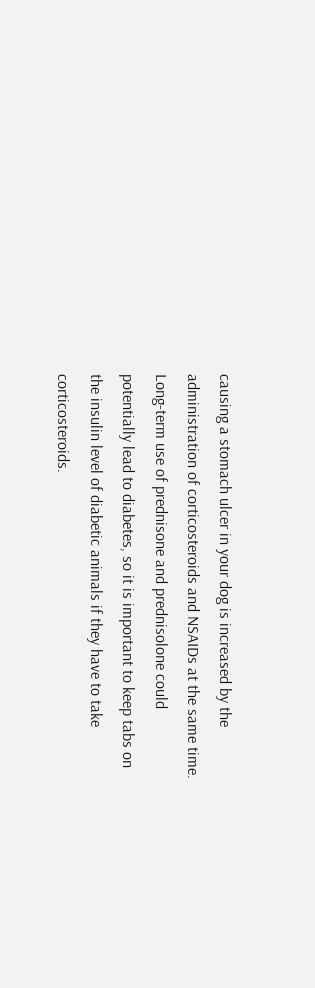causing a stomach ulcer in your dog is increased by the administration of corticosteroids and NSAIDs at the same time. Long-term use of prednisone and prednisolone could potentially lead to diabetes, so it is important to keep tabs on the insulin level of diabetic animals if they have to take corticosteroids.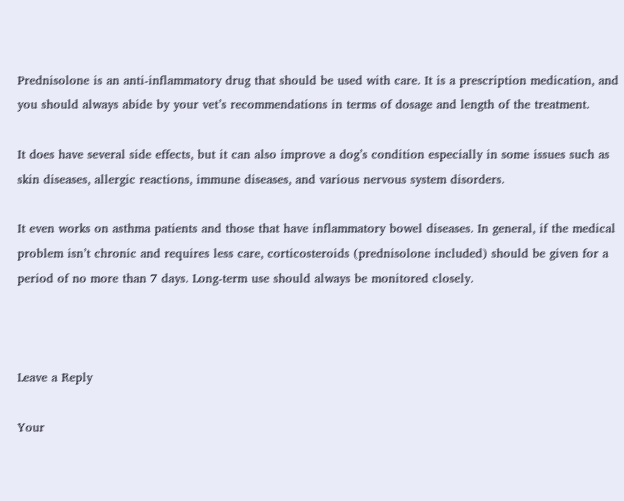Prednisolone is an anti-inflammatory drug that should be used with care. It is a prescription medication, and you should always abide by your vet’s recommendations in terms of dosage and length of the treatment.

It does have several side effects, but it can also improve a dog’s condition especially in some issues such as skin diseases, allergic reactions, immune diseases, and various nervous system disorders.

It even works on asthma patients and those that have inflammatory bowel diseases. In general, if the medical problem isn’t chronic and requires less care, corticosteroids (prednisolone included) should be given for a period of no more than 7 days. Long-term use should always be monitored closely.



Leave a Reply

Your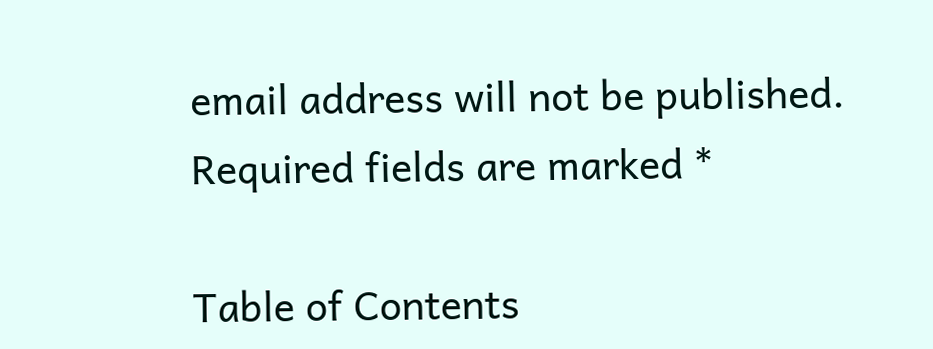email address will not be published. Required fields are marked *

Table of Contents